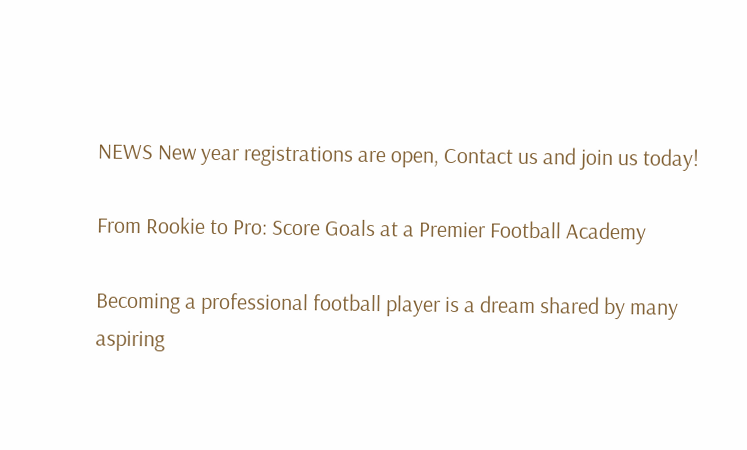NEWS New year registrations are open, Contact us and join us today!

From Rookie to Pro: Score Goals at a Premier Football Academy

Becoming a professional football player is a dream shared by many aspiring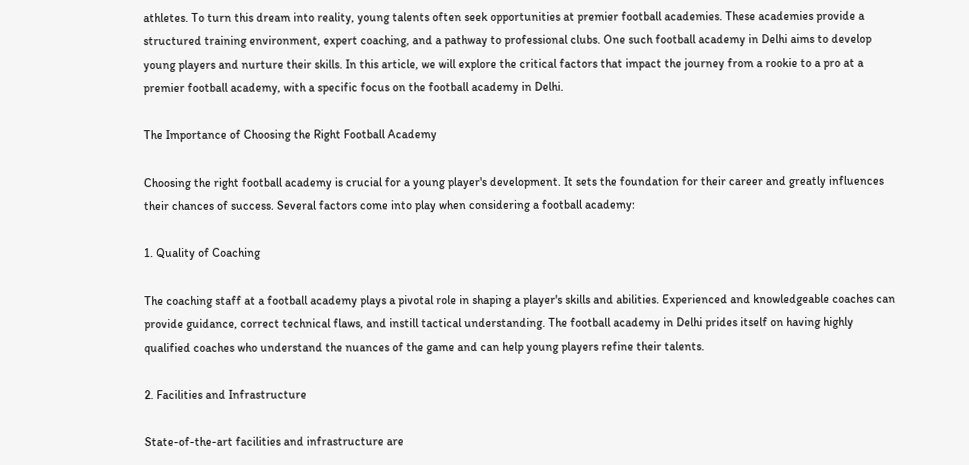athletes. To turn this dream into reality, young talents often seek opportunities at premier football academies. These academies provide a structured training environment, expert coaching, and a pathway to professional clubs. One such football academy in Delhi aims to develop young players and nurture their skills. In this article, we will explore the critical factors that impact the journey from a rookie to a pro at a premier football academy, with a specific focus on the football academy in Delhi.

The Importance of Choosing the Right Football Academy

Choosing the right football academy is crucial for a young player's development. It sets the foundation for their career and greatly influences their chances of success. Several factors come into play when considering a football academy:

1. Quality of Coaching

The coaching staff at a football academy plays a pivotal role in shaping a player's skills and abilities. Experienced and knowledgeable coaches can provide guidance, correct technical flaws, and instill tactical understanding. The football academy in Delhi prides itself on having highly qualified coaches who understand the nuances of the game and can help young players refine their talents.

2. Facilities and Infrastructure

State-of-the-art facilities and infrastructure are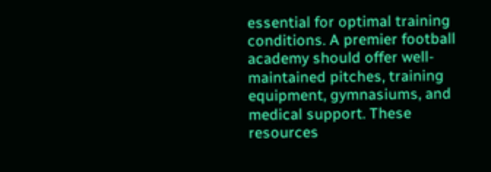essential for optimal training conditions. A premier football academy should offer well-maintained pitches, training equipment, gymnasiums, and medical support. These resources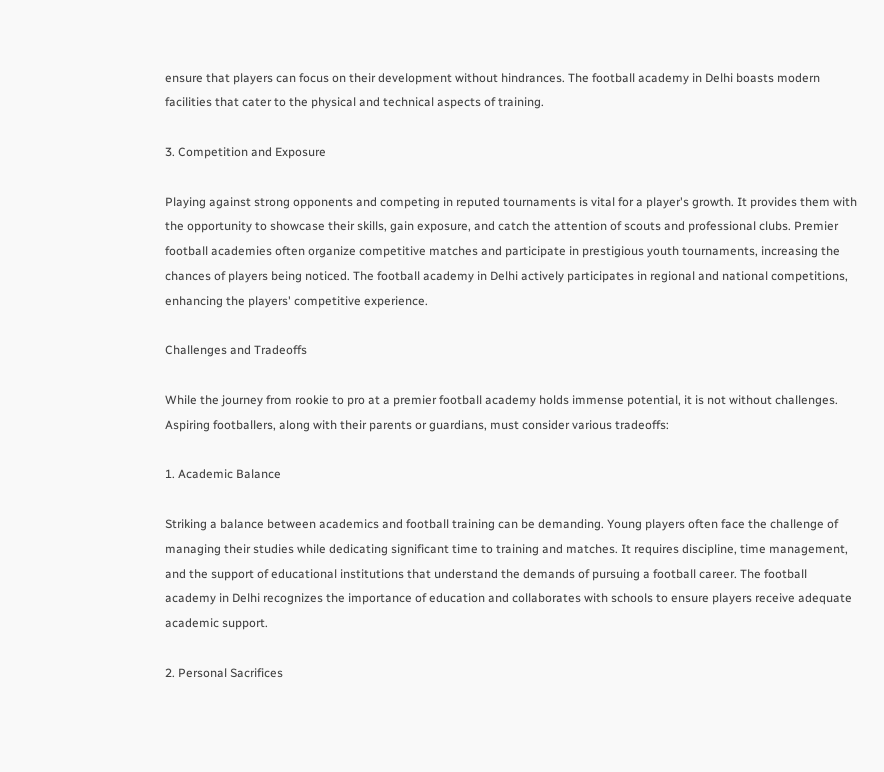ensure that players can focus on their development without hindrances. The football academy in Delhi boasts modern facilities that cater to the physical and technical aspects of training.

3. Competition and Exposure

Playing against strong opponents and competing in reputed tournaments is vital for a player's growth. It provides them with the opportunity to showcase their skills, gain exposure, and catch the attention of scouts and professional clubs. Premier football academies often organize competitive matches and participate in prestigious youth tournaments, increasing the chances of players being noticed. The football academy in Delhi actively participates in regional and national competitions, enhancing the players' competitive experience.

Challenges and Tradeoffs

While the journey from rookie to pro at a premier football academy holds immense potential, it is not without challenges. Aspiring footballers, along with their parents or guardians, must consider various tradeoffs:

1. Academic Balance

Striking a balance between academics and football training can be demanding. Young players often face the challenge of managing their studies while dedicating significant time to training and matches. It requires discipline, time management, and the support of educational institutions that understand the demands of pursuing a football career. The football academy in Delhi recognizes the importance of education and collaborates with schools to ensure players receive adequate academic support.

2. Personal Sacrifices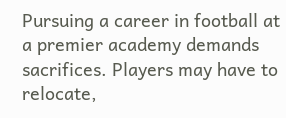Pursuing a career in football at a premier academy demands sacrifices. Players may have to relocate,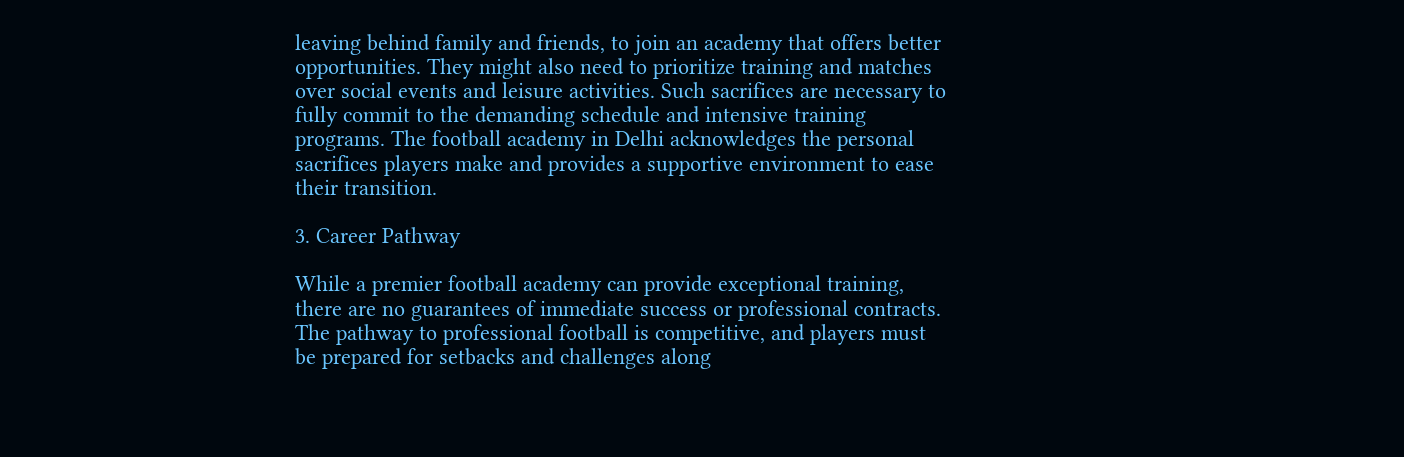leaving behind family and friends, to join an academy that offers better opportunities. They might also need to prioritize training and matches over social events and leisure activities. Such sacrifices are necessary to fully commit to the demanding schedule and intensive training programs. The football academy in Delhi acknowledges the personal sacrifices players make and provides a supportive environment to ease their transition.

3. Career Pathway

While a premier football academy can provide exceptional training, there are no guarantees of immediate success or professional contracts. The pathway to professional football is competitive, and players must be prepared for setbacks and challenges along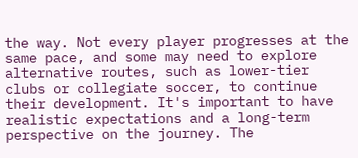the way. Not every player progresses at the same pace, and some may need to explore alternative routes, such as lower-tier clubs or collegiate soccer, to continue their development. It's important to have realistic expectations and a long-term perspective on the journey. The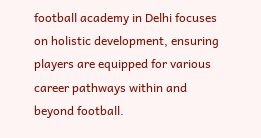football academy in Delhi focuses on holistic development, ensuring players are equipped for various career pathways within and beyond football.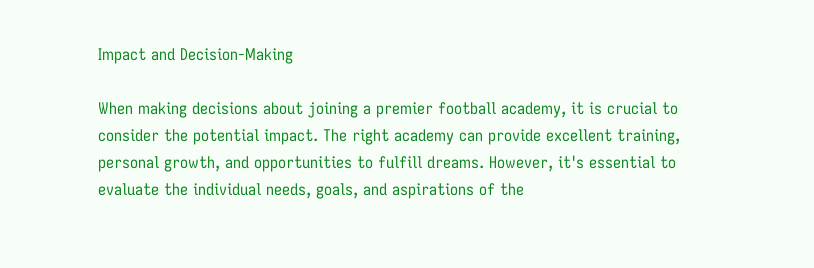Impact and Decision-Making

When making decisions about joining a premier football academy, it is crucial to consider the potential impact. The right academy can provide excellent training, personal growth, and opportunities to fulfill dreams. However, it's essential to evaluate the individual needs, goals, and aspirations of the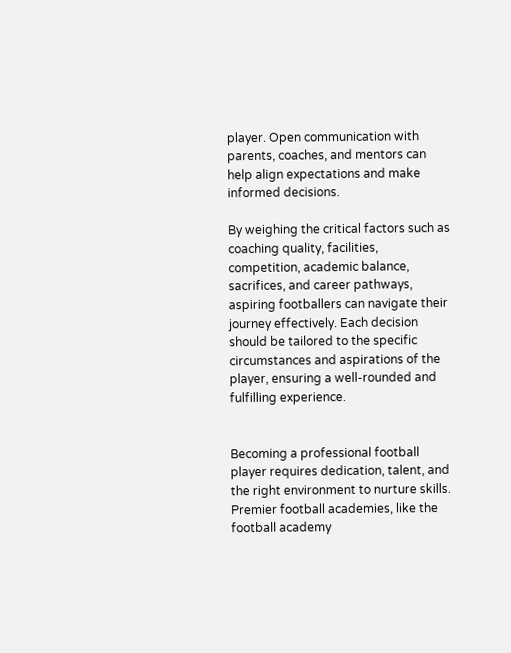player. Open communication with parents, coaches, and mentors can help align expectations and make informed decisions.

By weighing the critical factors such as coaching quality, facilities, competition, academic balance, sacrifices, and career pathways, aspiring footballers can navigate their journey effectively. Each decision should be tailored to the specific circumstances and aspirations of the player, ensuring a well-rounded and fulfilling experience.


Becoming a professional football player requires dedication, talent, and the right environment to nurture skills. Premier football academies, like the football academy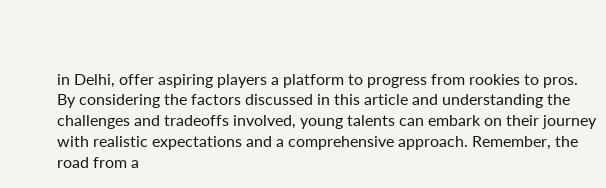in Delhi, offer aspiring players a platform to progress from rookies to pros. By considering the factors discussed in this article and understanding the challenges and tradeoffs involved, young talents can embark on their journey with realistic expectations and a comprehensive approach. Remember, the road from a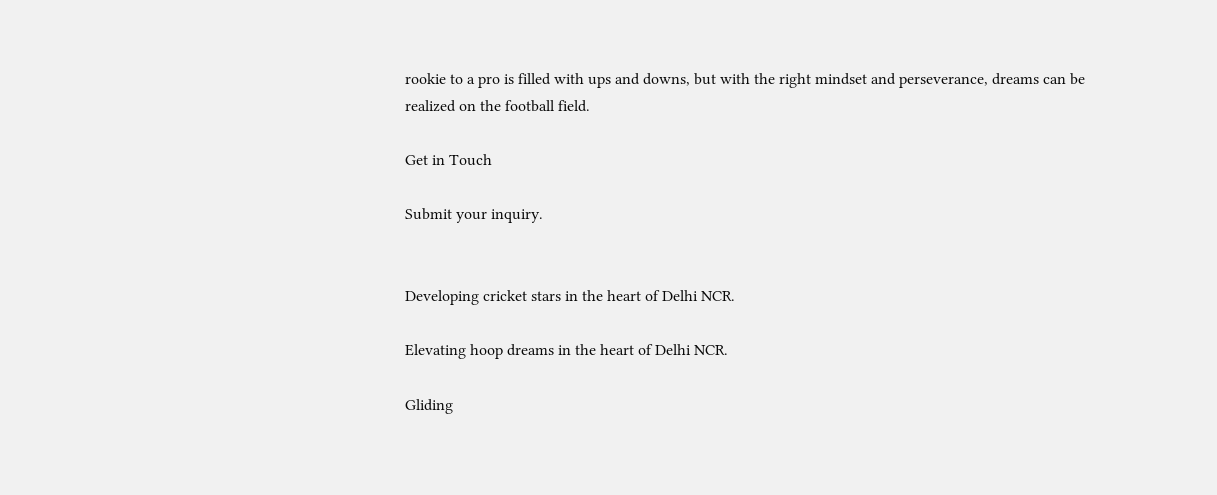rookie to a pro is filled with ups and downs, but with the right mindset and perseverance, dreams can be realized on the football field.

Get in Touch

Submit your inquiry.


Developing cricket stars in the heart of Delhi NCR.

Elevating hoop dreams in the heart of Delhi NCR.

Gliding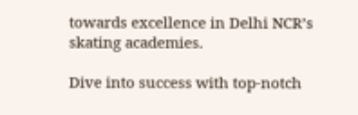towards excellence in Delhi NCR’s skating academies.

Dive into success with top-notch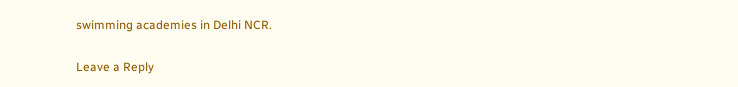swimming academies in Delhi NCR.

Leave a Reply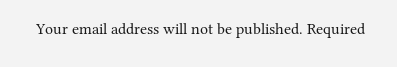Your email address will not be published. Required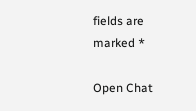fields are marked *

Open Chat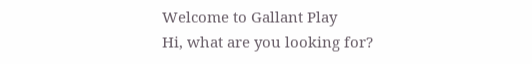Welcome to Gallant Play
Hi, what are you looking for?